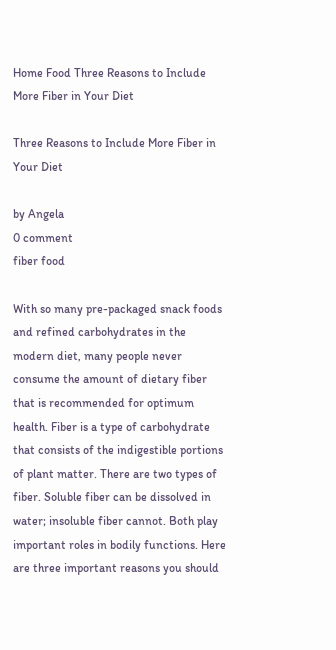Home Food Three Reasons to Include More Fiber in Your Diet

Three Reasons to Include More Fiber in Your Diet

by Angela
0 comment
fiber food

With so many pre-packaged snack foods and refined carbohydrates in the modern diet, many people never consume the amount of dietary fiber that is recommended for optimum health. Fiber is a type of carbohydrate that consists of the indigestible portions of plant matter. There are two types of fiber. Soluble fiber can be dissolved in water; insoluble fiber cannot. Both play important roles in bodily functions. Here are three important reasons you should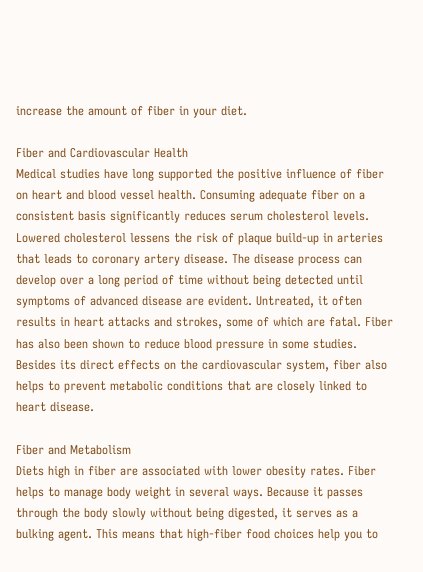increase the amount of fiber in your diet.

Fiber and Cardiovascular Health
Medical studies have long supported the positive influence of fiber on heart and blood vessel health. Consuming adequate fiber on a consistent basis significantly reduces serum cholesterol levels. Lowered cholesterol lessens the risk of plaque build-up in arteries that leads to coronary artery disease. The disease process can develop over a long period of time without being detected until symptoms of advanced disease are evident. Untreated, it often results in heart attacks and strokes, some of which are fatal. Fiber has also been shown to reduce blood pressure in some studies. Besides its direct effects on the cardiovascular system, fiber also helps to prevent metabolic conditions that are closely linked to heart disease.

Fiber and Metabolism
Diets high in fiber are associated with lower obesity rates. Fiber helps to manage body weight in several ways. Because it passes through the body slowly without being digested, it serves as a bulking agent. This means that high-fiber food choices help you to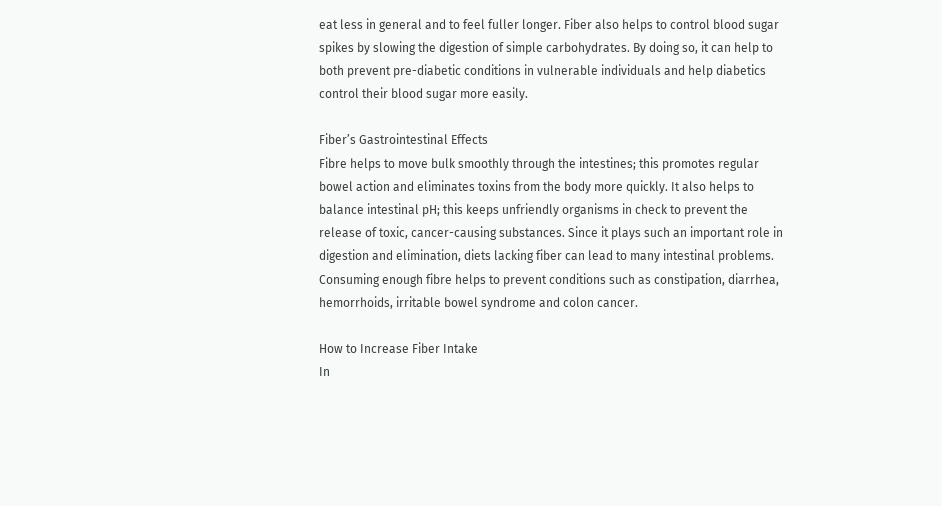eat less in general and to feel fuller longer. Fiber also helps to control blood sugar spikes by slowing the digestion of simple carbohydrates. By doing so, it can help to both prevent pre-diabetic conditions in vulnerable individuals and help diabetics control their blood sugar more easily.

Fiber’s Gastrointestinal Effects
Fibre helps to move bulk smoothly through the intestines; this promotes regular bowel action and eliminates toxins from the body more quickly. It also helps to balance intestinal pH; this keeps unfriendly organisms in check to prevent the release of toxic, cancer-causing substances. Since it plays such an important role in digestion and elimination, diets lacking fiber can lead to many intestinal problems. Consuming enough fibre helps to prevent conditions such as constipation, diarrhea, hemorrhoids, irritable bowel syndrome and colon cancer.

How to Increase Fiber Intake
In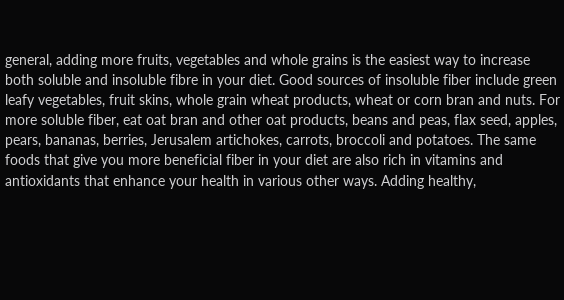general, adding more fruits, vegetables and whole grains is the easiest way to increase both soluble and insoluble fibre in your diet. Good sources of insoluble fiber include green leafy vegetables, fruit skins, whole grain wheat products, wheat or corn bran and nuts. For more soluble fiber, eat oat bran and other oat products, beans and peas, flax seed, apples, pears, bananas, berries, Jerusalem artichokes, carrots, broccoli and potatoes. The same foods that give you more beneficial fiber in your diet are also rich in vitamins and antioxidants that enhance your health in various other ways. Adding healthy,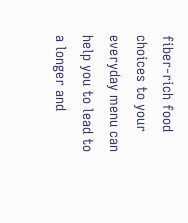fiber-rich food choices to your everyday menu can help you to lead to a longer and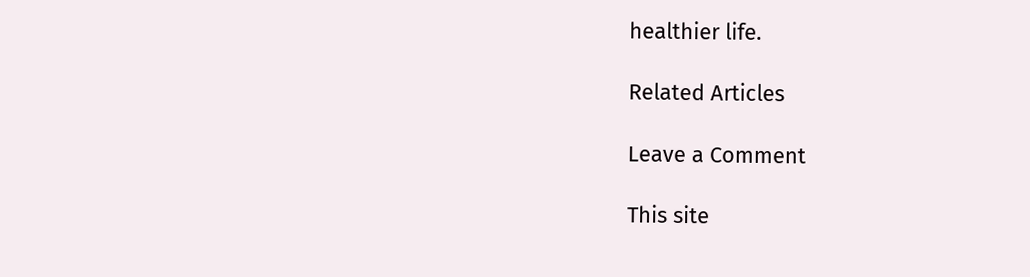healthier life.

Related Articles

Leave a Comment

This site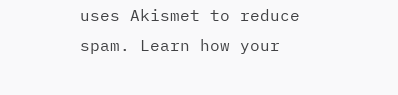uses Akismet to reduce spam. Learn how your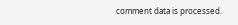comment data is processed.